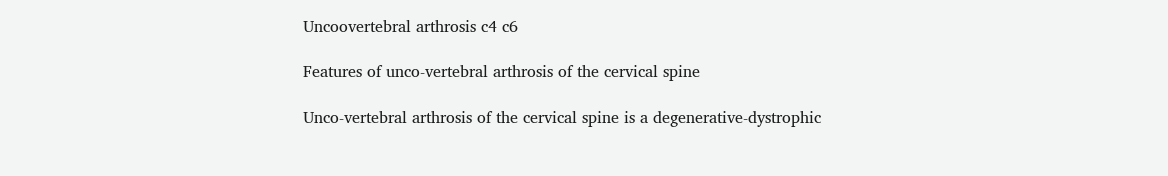Uncoovertebral arthrosis c4 c6

Features of unco-vertebral arthrosis of the cervical spine

Unco-vertebral arthrosis of the cervical spine is a degenerative-dystrophic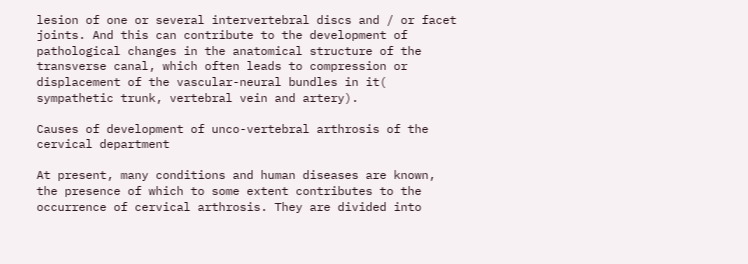lesion of one or several intervertebral discs and / or facet joints. And this can contribute to the development of pathological changes in the anatomical structure of the transverse canal, which often leads to compression or displacement of the vascular-neural bundles in it( sympathetic trunk, vertebral vein and artery).

Causes of development of unco-vertebral arthrosis of the cervical department

At present, many conditions and human diseases are known, the presence of which to some extent contributes to the occurrence of cervical arthrosis. They are divided into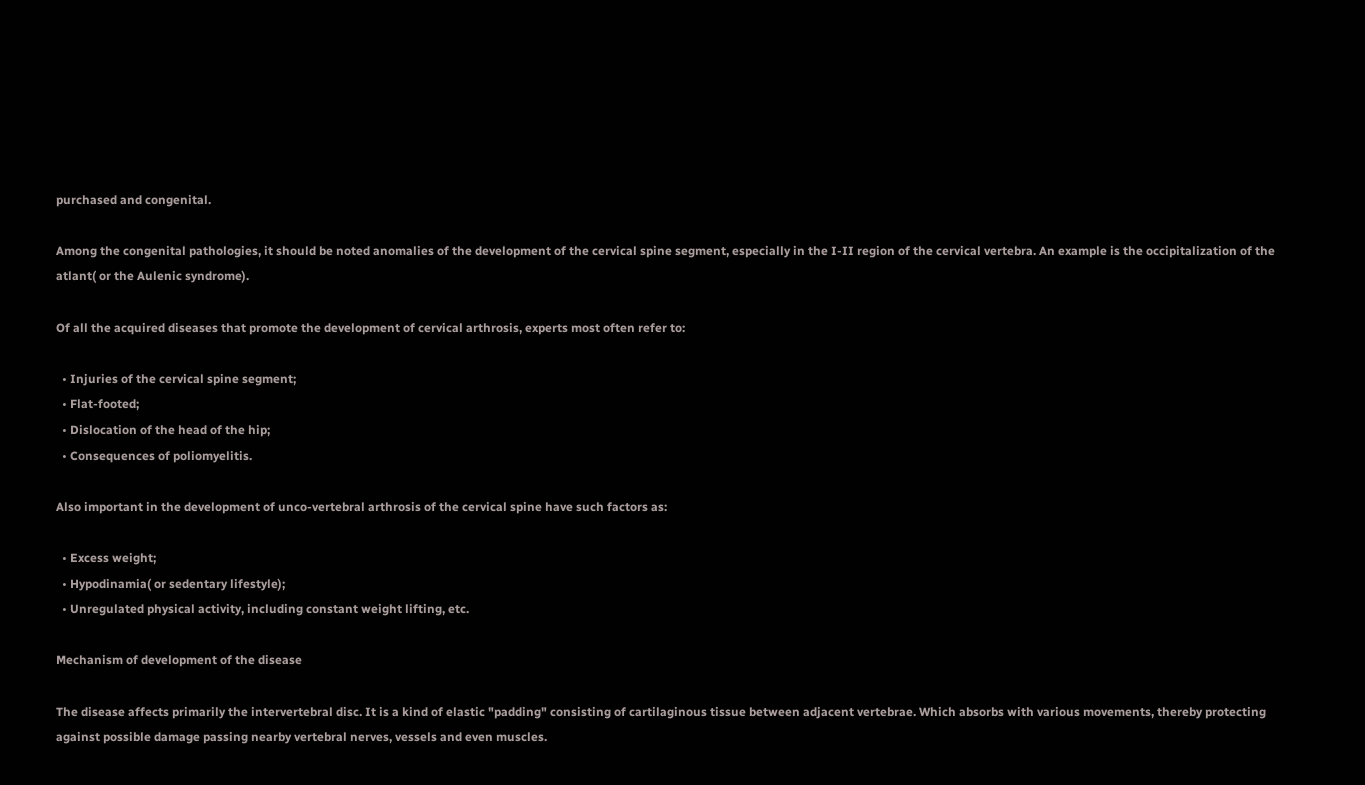purchased and congenital.

Among the congenital pathologies, it should be noted anomalies of the development of the cervical spine segment, especially in the I-II region of the cervical vertebra. An example is the occipitalization of the atlant( or the Aulenic syndrome).

Of all the acquired diseases that promote the development of cervical arthrosis, experts most often refer to:

  • Injuries of the cervical spine segment;
  • Flat-footed;
  • Dislocation of the head of the hip;
  • Consequences of poliomyelitis.

Also important in the development of unco-vertebral arthrosis of the cervical spine have such factors as:

  • Excess weight;
  • Hypodinamia( or sedentary lifestyle);
  • Unregulated physical activity, including constant weight lifting, etc.

Mechanism of development of the disease

The disease affects primarily the intervertebral disc. It is a kind of elastic "padding" consisting of cartilaginous tissue between adjacent vertebrae. Which absorbs with various movements, thereby protecting against possible damage passing nearby vertebral nerves, vessels and even muscles.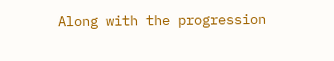Along with the progression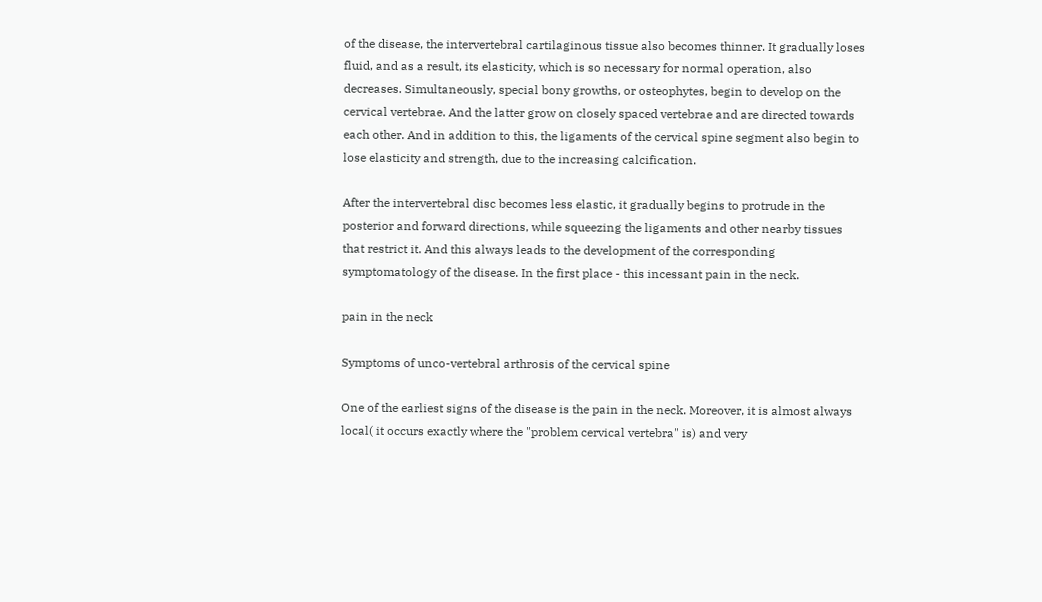of the disease, the intervertebral cartilaginous tissue also becomes thinner. It gradually loses fluid, and as a result, its elasticity, which is so necessary for normal operation, also decreases. Simultaneously, special bony growths, or osteophytes, begin to develop on the cervical vertebrae. And the latter grow on closely spaced vertebrae and are directed towards each other. And in addition to this, the ligaments of the cervical spine segment also begin to lose elasticity and strength, due to the increasing calcification.

After the intervertebral disc becomes less elastic, it gradually begins to protrude in the posterior and forward directions, while squeezing the ligaments and other nearby tissues that restrict it. And this always leads to the development of the corresponding symptomatology of the disease. In the first place - this incessant pain in the neck.

pain in the neck

Symptoms of unco-vertebral arthrosis of the cervical spine

One of the earliest signs of the disease is the pain in the neck. Moreover, it is almost always local( it occurs exactly where the "problem cervical vertebra" is) and very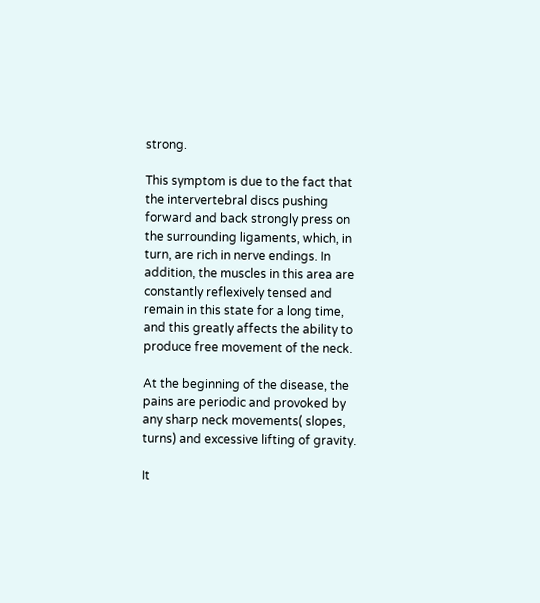strong.

This symptom is due to the fact that the intervertebral discs pushing forward and back strongly press on the surrounding ligaments, which, in turn, are rich in nerve endings. In addition, the muscles in this area are constantly reflexively tensed and remain in this state for a long time, and this greatly affects the ability to produce free movement of the neck.

At the beginning of the disease, the pains are periodic and provoked by any sharp neck movements( slopes, turns) and excessive lifting of gravity.

It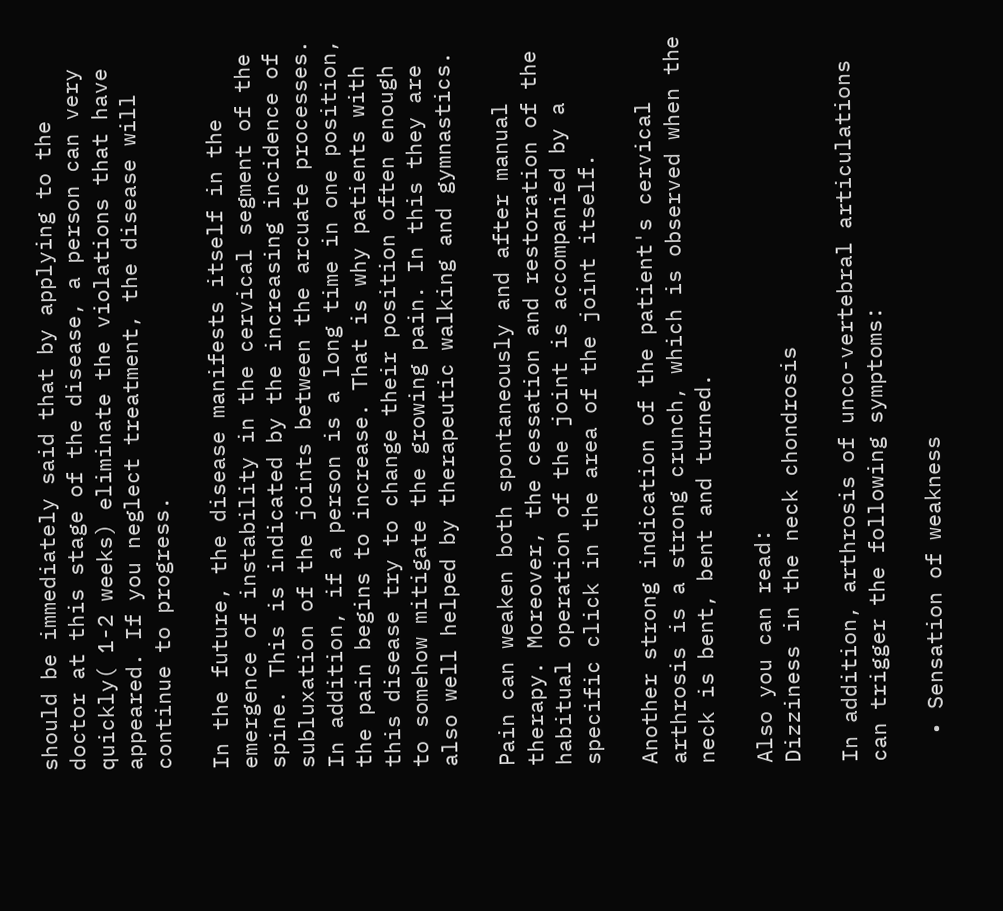should be immediately said that by applying to the doctor at this stage of the disease, a person can very quickly( 1-2 weeks) eliminate the violations that have appeared. If you neglect treatment, the disease will continue to progress.

In the future, the disease manifests itself in the emergence of instability in the cervical segment of the spine. This is indicated by the increasing incidence of subluxation of the joints between the arcuate processes. In addition, if a person is a long time in one position, the pain begins to increase. That is why patients with this disease try to change their position often enough to somehow mitigate the growing pain. In this they are also well helped by therapeutic walking and gymnastics.

Pain can weaken both spontaneously and after manual therapy. Moreover, the cessation and restoration of the habitual operation of the joint is accompanied by a specific click in the area of the joint itself.

Another strong indication of the patient's cervical arthrosis is a strong crunch, which is observed when the neck is bent, bent and turned.

Also you can read:
Dizziness in the neck chondrosis

In addition, arthrosis of unco-vertebral articulations can trigger the following symptoms:

  • Sensation of weakness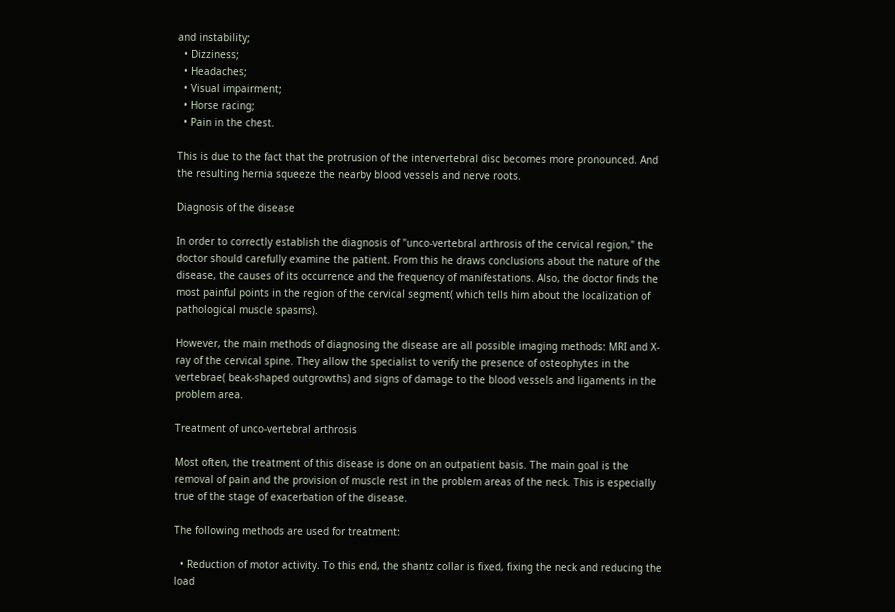and instability;
  • Dizziness;
  • Headaches;
  • Visual impairment;
  • Horse racing;
  • Pain in the chest.

This is due to the fact that the protrusion of the intervertebral disc becomes more pronounced. And the resulting hernia squeeze the nearby blood vessels and nerve roots.

Diagnosis of the disease

In order to correctly establish the diagnosis of "unco-vertebral arthrosis of the cervical region," the doctor should carefully examine the patient. From this he draws conclusions about the nature of the disease, the causes of its occurrence and the frequency of manifestations. Also, the doctor finds the most painful points in the region of the cervical segment( which tells him about the localization of pathological muscle spasms).

However, the main methods of diagnosing the disease are all possible imaging methods: MRI and X-ray of the cervical spine. They allow the specialist to verify the presence of osteophytes in the vertebrae( beak-shaped outgrowths) and signs of damage to the blood vessels and ligaments in the problem area.

Treatment of unco-vertebral arthrosis

Most often, the treatment of this disease is done on an outpatient basis. The main goal is the removal of pain and the provision of muscle rest in the problem areas of the neck. This is especially true of the stage of exacerbation of the disease.

The following methods are used for treatment:

  • Reduction of motor activity. To this end, the shantz collar is fixed, fixing the neck and reducing the load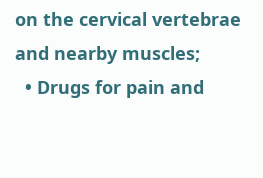on the cervical vertebrae and nearby muscles;
  • Drugs for pain and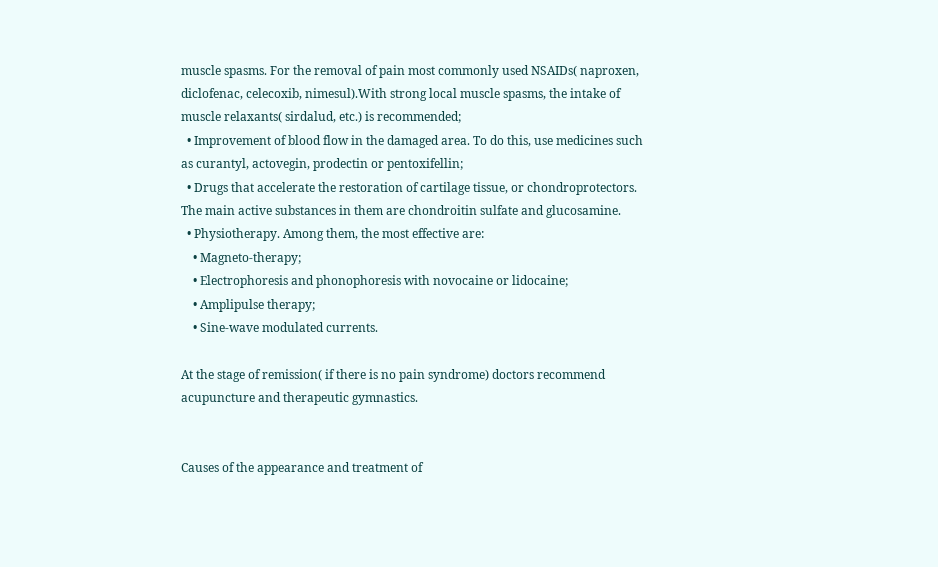muscle spasms. For the removal of pain most commonly used NSAIDs( naproxen, diclofenac, celecoxib, nimesul).With strong local muscle spasms, the intake of muscle relaxants( sirdalud, etc.) is recommended;
  • Improvement of blood flow in the damaged area. To do this, use medicines such as curantyl, actovegin, prodectin or pentoxifellin;
  • Drugs that accelerate the restoration of cartilage tissue, or chondroprotectors. The main active substances in them are chondroitin sulfate and glucosamine.
  • Physiotherapy. Among them, the most effective are:
    • Magneto-therapy;
    • Electrophoresis and phonophoresis with novocaine or lidocaine;
    • Amplipulse therapy;
    • Sine-wave modulated currents.

At the stage of remission( if there is no pain syndrome) doctors recommend acupuncture and therapeutic gymnastics.


Causes of the appearance and treatment of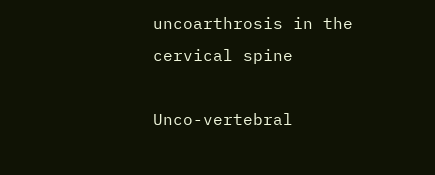uncoarthrosis in the cervical spine

Unco-vertebral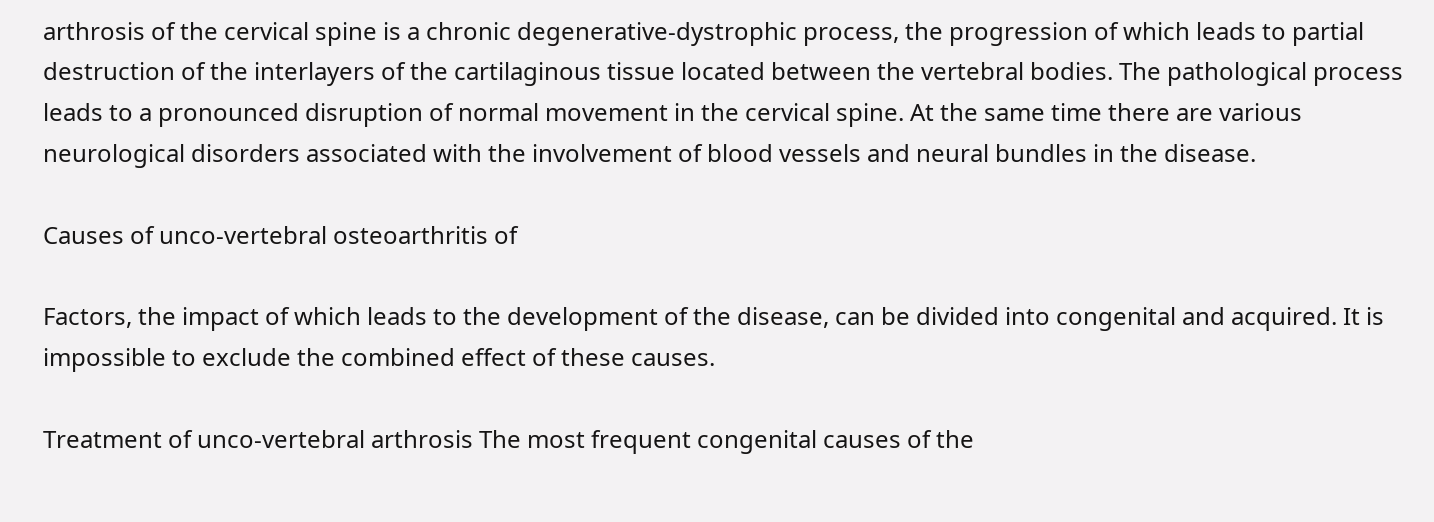arthrosis of the cervical spine is a chronic degenerative-dystrophic process, the progression of which leads to partial destruction of the interlayers of the cartilaginous tissue located between the vertebral bodies. The pathological process leads to a pronounced disruption of normal movement in the cervical spine. At the same time there are various neurological disorders associated with the involvement of blood vessels and neural bundles in the disease.

Causes of unco-vertebral osteoarthritis of

Factors, the impact of which leads to the development of the disease, can be divided into congenital and acquired. It is impossible to exclude the combined effect of these causes.

Treatment of unco-vertebral arthrosis The most frequent congenital causes of the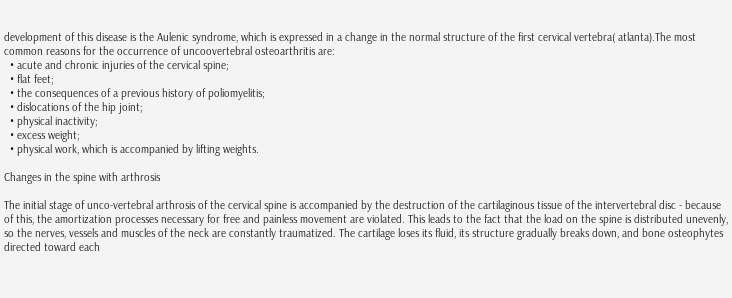development of this disease is the Aulenic syndrome, which is expressed in a change in the normal structure of the first cervical vertebra( atlanta).The most common reasons for the occurrence of uncoovertebral osteoarthritis are:
  • acute and chronic injuries of the cervical spine;
  • flat feet;
  • the consequences of a previous history of poliomyelitis;
  • dislocations of the hip joint;
  • physical inactivity;
  • excess weight;
  • physical work, which is accompanied by lifting weights.

Changes in the spine with arthrosis

The initial stage of unco-vertebral arthrosis of the cervical spine is accompanied by the destruction of the cartilaginous tissue of the intervertebral disc - because of this, the amortization processes necessary for free and painless movement are violated. This leads to the fact that the load on the spine is distributed unevenly, so the nerves, vessels and muscles of the neck are constantly traumatized. The cartilage loses its fluid, its structure gradually breaks down, and bone osteophytes directed toward each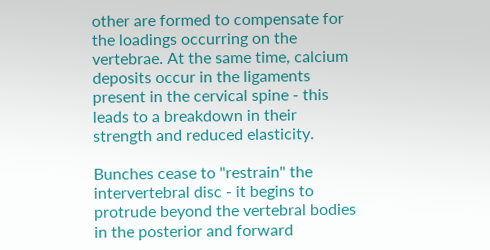other are formed to compensate for the loadings occurring on the vertebrae. At the same time, calcium deposits occur in the ligaments present in the cervical spine - this leads to a breakdown in their strength and reduced elasticity.

Bunches cease to "restrain" the intervertebral disc - it begins to protrude beyond the vertebral bodies in the posterior and forward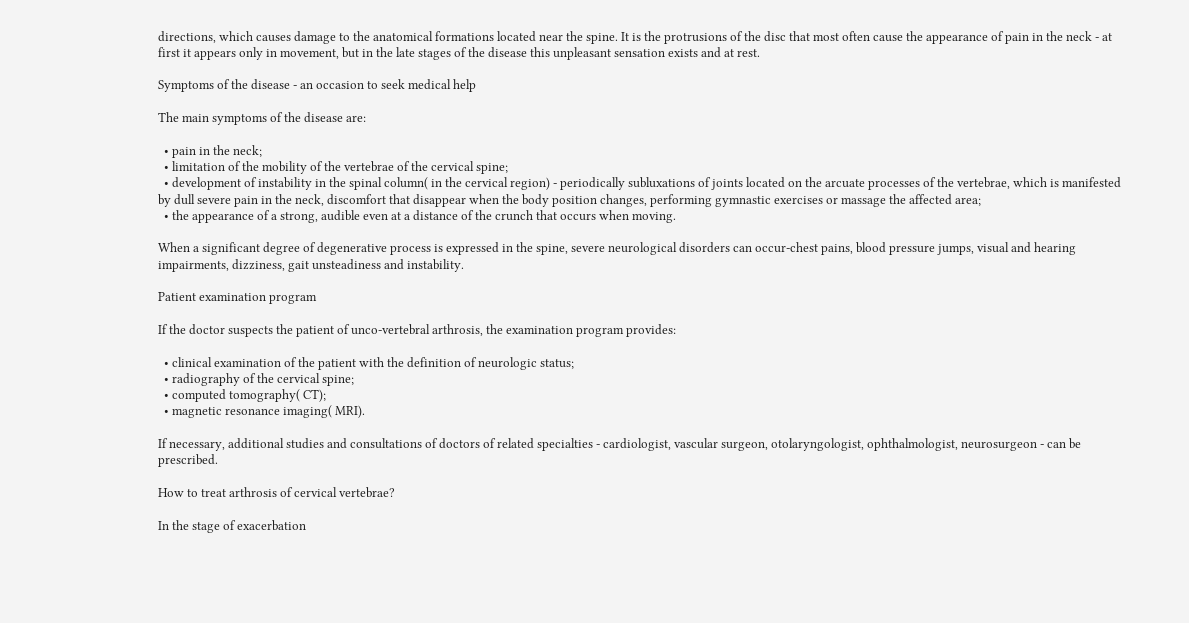directions, which causes damage to the anatomical formations located near the spine. It is the protrusions of the disc that most often cause the appearance of pain in the neck - at first it appears only in movement, but in the late stages of the disease this unpleasant sensation exists and at rest.

Symptoms of the disease - an occasion to seek medical help

The main symptoms of the disease are:

  • pain in the neck;
  • limitation of the mobility of the vertebrae of the cervical spine;
  • development of instability in the spinal column( in the cervical region) - periodically subluxations of joints located on the arcuate processes of the vertebrae, which is manifested by dull severe pain in the neck, discomfort that disappear when the body position changes, performing gymnastic exercises or massage the affected area;
  • the appearance of a strong, audible even at a distance of the crunch that occurs when moving.

When a significant degree of degenerative process is expressed in the spine, severe neurological disorders can occur-chest pains, blood pressure jumps, visual and hearing impairments, dizziness, gait unsteadiness and instability.

Patient examination program

If the doctor suspects the patient of unco-vertebral arthrosis, the examination program provides:

  • clinical examination of the patient with the definition of neurologic status;
  • radiography of the cervical spine;
  • computed tomography( CT);
  • magnetic resonance imaging( MRI).

If necessary, additional studies and consultations of doctors of related specialties - cardiologist, vascular surgeon, otolaryngologist, ophthalmologist, neurosurgeon - can be prescribed.

How to treat arthrosis of cervical vertebrae?

In the stage of exacerbation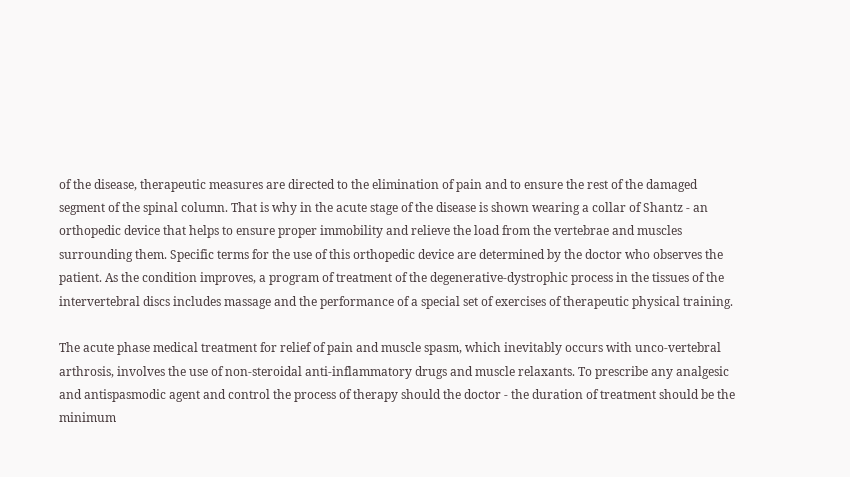of the disease, therapeutic measures are directed to the elimination of pain and to ensure the rest of the damaged segment of the spinal column. That is why in the acute stage of the disease is shown wearing a collar of Shantz - an orthopedic device that helps to ensure proper immobility and relieve the load from the vertebrae and muscles surrounding them. Specific terms for the use of this orthopedic device are determined by the doctor who observes the patient. As the condition improves, a program of treatment of the degenerative-dystrophic process in the tissues of the intervertebral discs includes massage and the performance of a special set of exercises of therapeutic physical training.

The acute phase medical treatment for relief of pain and muscle spasm, which inevitably occurs with unco-vertebral arthrosis, involves the use of non-steroidal anti-inflammatory drugs and muscle relaxants. To prescribe any analgesic and antispasmodic agent and control the process of therapy should the doctor - the duration of treatment should be the minimum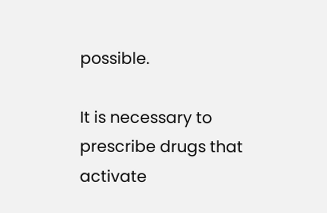possible.

It is necessary to prescribe drugs that activate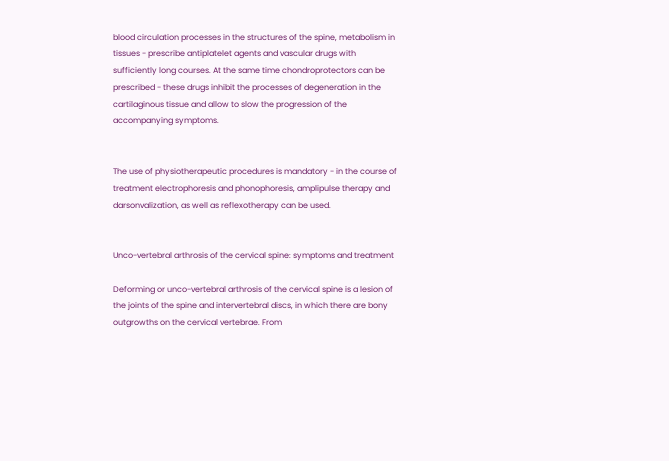blood circulation processes in the structures of the spine, metabolism in tissues - prescribe antiplatelet agents and vascular drugs with sufficiently long courses. At the same time chondroprotectors can be prescribed - these drugs inhibit the processes of degeneration in the cartilaginous tissue and allow to slow the progression of the accompanying symptoms.


The use of physiotherapeutic procedures is mandatory - in the course of treatment electrophoresis and phonophoresis, amplipulse therapy and darsonvalization, as well as reflexotherapy can be used.


Unco-vertebral arthrosis of the cervical spine: symptoms and treatment

Deforming or unco-vertebral arthrosis of the cervical spine is a lesion of the joints of the spine and intervertebral discs, in which there are bony outgrowths on the cervical vertebrae. From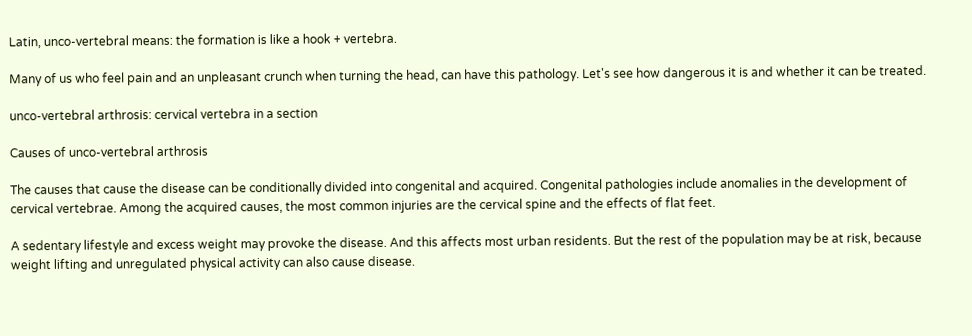Latin, unco-vertebral means: the formation is like a hook + vertebra.

Many of us who feel pain and an unpleasant crunch when turning the head, can have this pathology. Let's see how dangerous it is and whether it can be treated.

unco-vertebral arthrosis: cervical vertebra in a section

Causes of unco-vertebral arthrosis

The causes that cause the disease can be conditionally divided into congenital and acquired. Congenital pathologies include anomalies in the development of cervical vertebrae. Among the acquired causes, the most common injuries are the cervical spine and the effects of flat feet.

A sedentary lifestyle and excess weight may provoke the disease. And this affects most urban residents. But the rest of the population may be at risk, because weight lifting and unregulated physical activity can also cause disease.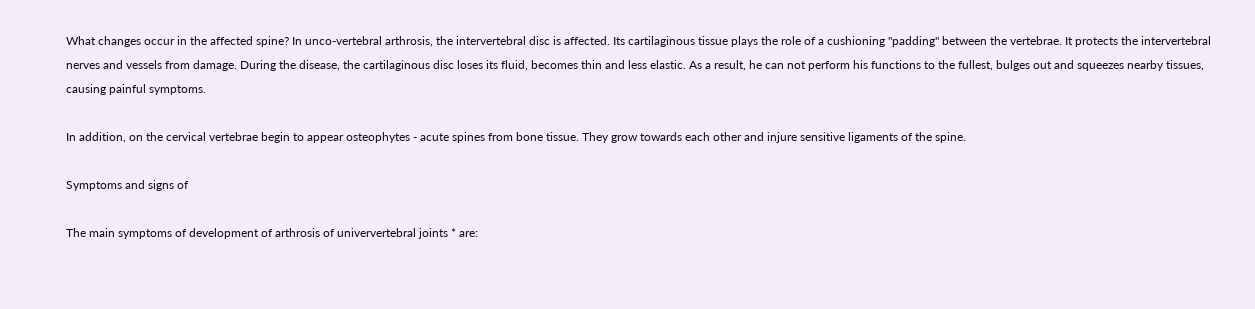What changes occur in the affected spine? In unco-vertebral arthrosis, the intervertebral disc is affected. Its cartilaginous tissue plays the role of a cushioning "padding" between the vertebrae. It protects the intervertebral nerves and vessels from damage. During the disease, the cartilaginous disc loses its fluid, becomes thin and less elastic. As a result, he can not perform his functions to the fullest, bulges out and squeezes nearby tissues, causing painful symptoms.

In addition, on the cervical vertebrae begin to appear osteophytes - acute spines from bone tissue. They grow towards each other and injure sensitive ligaments of the spine.

Symptoms and signs of

The main symptoms of development of arthrosis of univervertebral joints * are: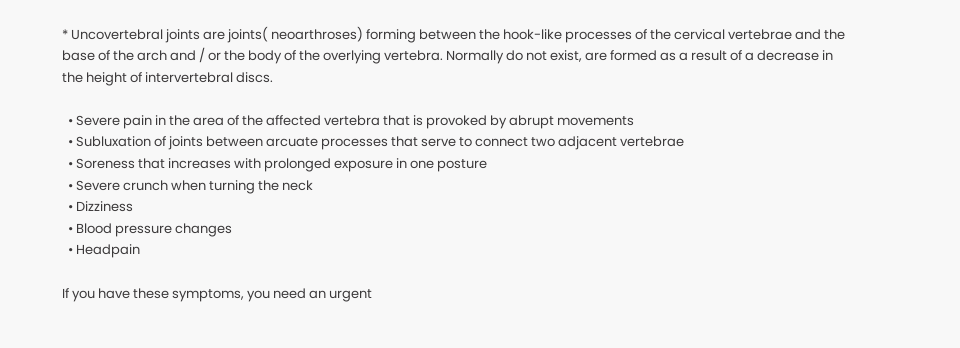* Uncovertebral joints are joints( neoarthroses) forming between the hook-like processes of the cervical vertebrae and the base of the arch and / or the body of the overlying vertebra. Normally do not exist, are formed as a result of a decrease in the height of intervertebral discs.

  • Severe pain in the area of the affected vertebra that is provoked by abrupt movements
  • Subluxation of joints between arcuate processes that serve to connect two adjacent vertebrae
  • Soreness that increases with prolonged exposure in one posture
  • Severe crunch when turning the neck
  • Dizziness
  • Blood pressure changes
  • Headpain

If you have these symptoms, you need an urgent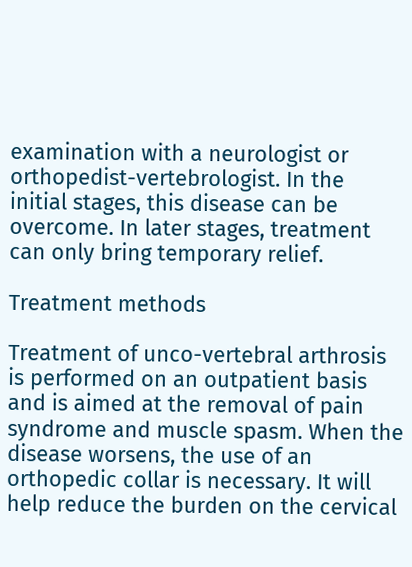examination with a neurologist or orthopedist-vertebrologist. In the initial stages, this disease can be overcome. In later stages, treatment can only bring temporary relief.

Treatment methods

Treatment of unco-vertebral arthrosis is performed on an outpatient basis and is aimed at the removal of pain syndrome and muscle spasm. When the disease worsens, the use of an orthopedic collar is necessary. It will help reduce the burden on the cervical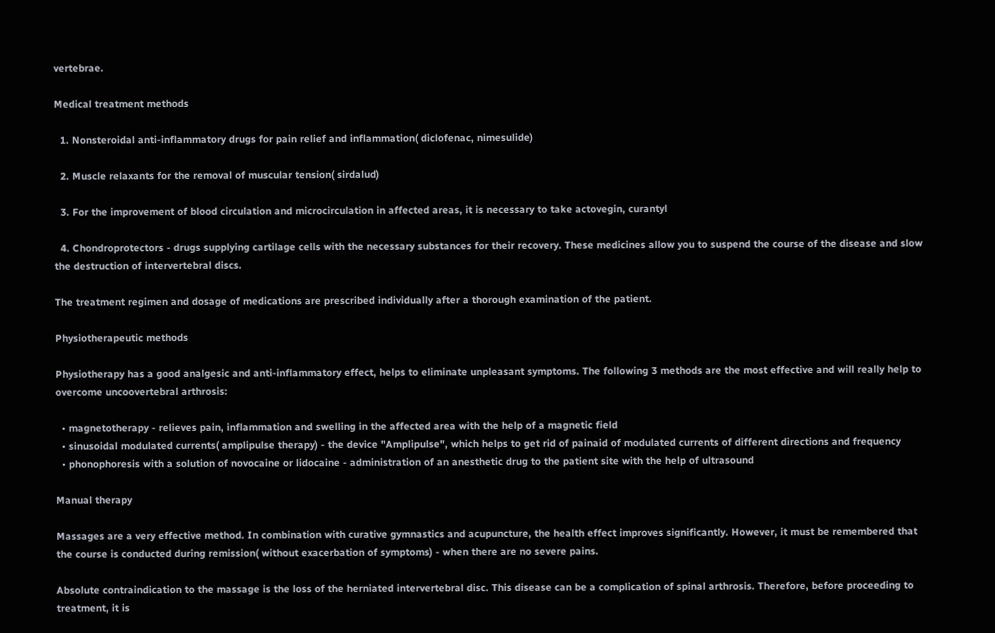vertebrae.

Medical treatment methods

  1. Nonsteroidal anti-inflammatory drugs for pain relief and inflammation( diclofenac, nimesulide)

  2. Muscle relaxants for the removal of muscular tension( sirdalud)

  3. For the improvement of blood circulation and microcirculation in affected areas, it is necessary to take actovegin, curantyl

  4. Chondroprotectors - drugs supplying cartilage cells with the necessary substances for their recovery. These medicines allow you to suspend the course of the disease and slow the destruction of intervertebral discs.

The treatment regimen and dosage of medications are prescribed individually after a thorough examination of the patient.

Physiotherapeutic methods

Physiotherapy has a good analgesic and anti-inflammatory effect, helps to eliminate unpleasant symptoms. The following 3 methods are the most effective and will really help to overcome uncoovertebral arthrosis:

  • magnetotherapy - relieves pain, inflammation and swelling in the affected area with the help of a magnetic field
  • sinusoidal modulated currents( amplipulse therapy) - the device "Amplipulse", which helps to get rid of painaid of modulated currents of different directions and frequency
  • phonophoresis with a solution of novocaine or lidocaine - administration of an anesthetic drug to the patient site with the help of ultrasound

Manual therapy

Massages are a very effective method. In combination with curative gymnastics and acupuncture, the health effect improves significantly. However, it must be remembered that the course is conducted during remission( without exacerbation of symptoms) - when there are no severe pains.

Absolute contraindication to the massage is the loss of the herniated intervertebral disc. This disease can be a complication of spinal arthrosis. Therefore, before proceeding to treatment, it is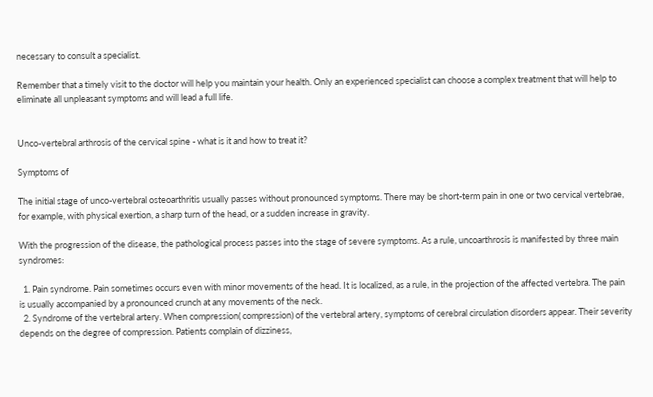necessary to consult a specialist.

Remember that a timely visit to the doctor will help you maintain your health. Only an experienced specialist can choose a complex treatment that will help to eliminate all unpleasant symptoms and will lead a full life.


Unco-vertebral arthrosis of the cervical spine - what is it and how to treat it?

Symptoms of

The initial stage of unco-vertebral osteoarthritis usually passes without pronounced symptoms. There may be short-term pain in one or two cervical vertebrae, for example, with physical exertion, a sharp turn of the head, or a sudden increase in gravity.

With the progression of the disease, the pathological process passes into the stage of severe symptoms. As a rule, uncoarthrosis is manifested by three main syndromes:

  1. Pain syndrome. Pain sometimes occurs even with minor movements of the head. It is localized, as a rule, in the projection of the affected vertebra. The pain is usually accompanied by a pronounced crunch at any movements of the neck.
  2. Syndrome of the vertebral artery. When compression( compression) of the vertebral artery, symptoms of cerebral circulation disorders appear. Their severity depends on the degree of compression. Patients complain of dizziness,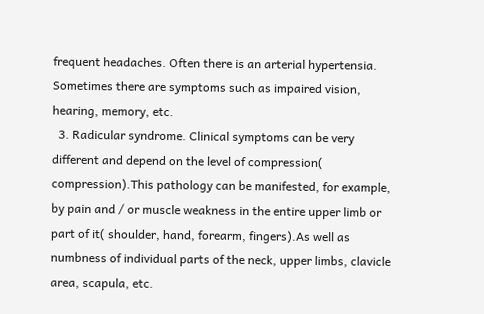frequent headaches. Often there is an arterial hypertensia. Sometimes there are symptoms such as impaired vision, hearing, memory, etc.
  3. Radicular syndrome. Clinical symptoms can be very different and depend on the level of compression( compression).This pathology can be manifested, for example, by pain and / or muscle weakness in the entire upper limb or part of it( shoulder, hand, forearm, fingers).As well as numbness of individual parts of the neck, upper limbs, clavicle area, scapula, etc.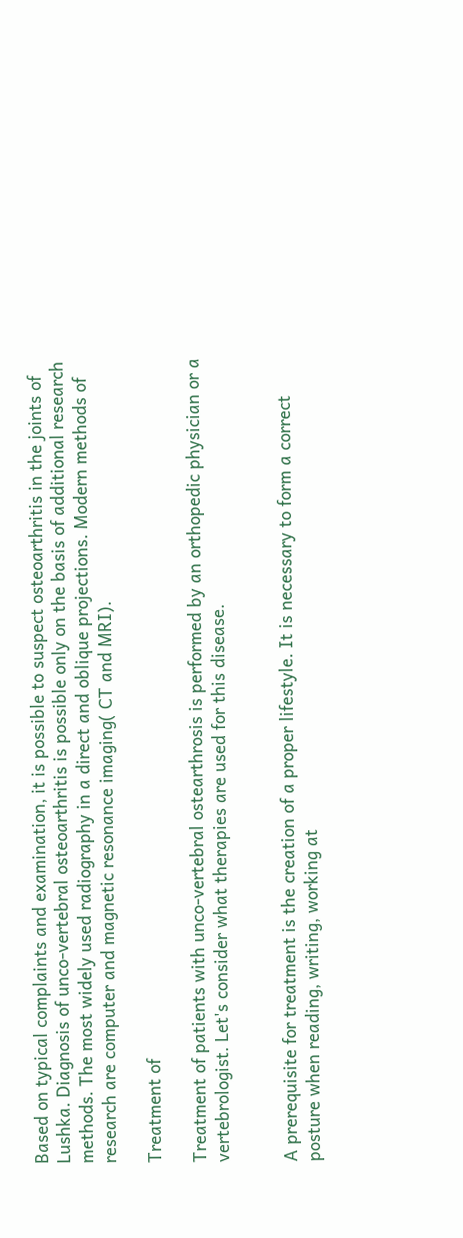Based on typical complaints and examination, it is possible to suspect osteoarthritis in the joints of Lushka. Diagnosis of unco-vertebral osteoarthritis is possible only on the basis of additional research methods. The most widely used radiography in a direct and oblique projections. Modern methods of research are computer and magnetic resonance imaging( CT and MRI).

Treatment of

Treatment of patients with unco-vertebral ostearthrosis is performed by an orthopedic physician or a vertebrologist. Let's consider what therapies are used for this disease.


A prerequisite for treatment is the creation of a proper lifestyle. It is necessary to form a correct posture when reading, writing, working at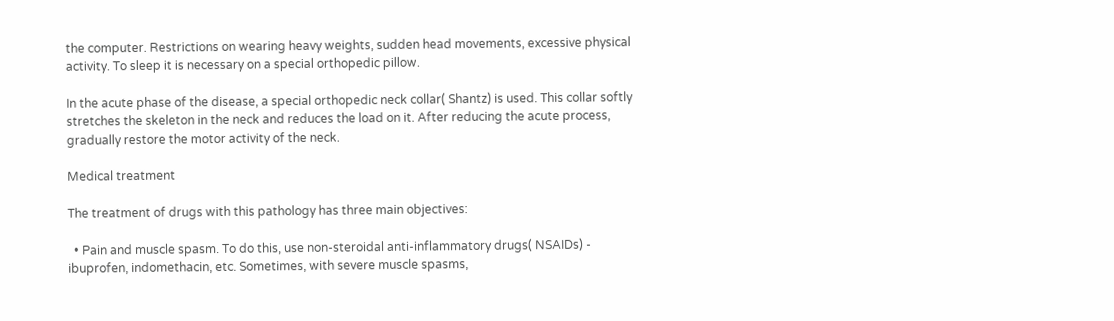the computer. Restrictions on wearing heavy weights, sudden head movements, excessive physical activity. To sleep it is necessary on a special orthopedic pillow.

In the acute phase of the disease, a special orthopedic neck collar( Shantz) is used. This collar softly stretches the skeleton in the neck and reduces the load on it. After reducing the acute process, gradually restore the motor activity of the neck.

Medical treatment

The treatment of drugs with this pathology has three main objectives:

  • Pain and muscle spasm. To do this, use non-steroidal anti-inflammatory drugs( NSAIDs) - ibuprofen, indomethacin, etc. Sometimes, with severe muscle spasms,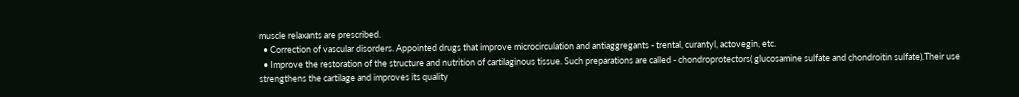muscle relaxants are prescribed.
  • Correction of vascular disorders. Appointed drugs that improve microcirculation and antiaggregants - trental, curantyl, actovegin, etc.
  • Improve the restoration of the structure and nutrition of cartilaginous tissue. Such preparations are called - chondroprotectors( glucosamine sulfate and chondroitin sulfate).Their use strengthens the cartilage and improves its quality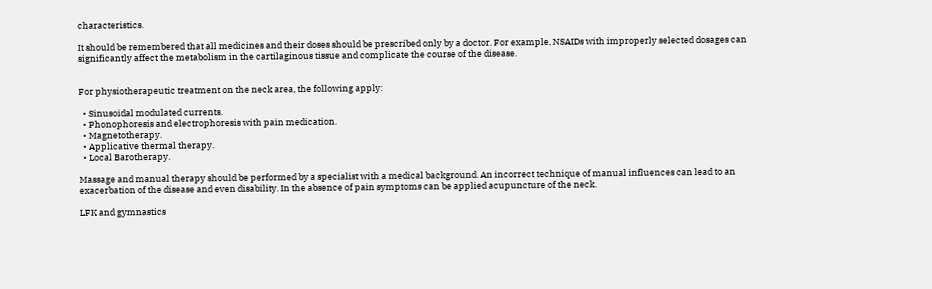characteristics.

It should be remembered that all medicines and their doses should be prescribed only by a doctor. For example, NSAIDs with improperly selected dosages can significantly affect the metabolism in the cartilaginous tissue and complicate the course of the disease.


For physiotherapeutic treatment on the neck area, the following apply:

  • Sinusoidal modulated currents.
  • Phonophoresis and electrophoresis with pain medication.
  • Magnetotherapy.
  • Applicative thermal therapy.
  • Local Barotherapy.

Massage and manual therapy should be performed by a specialist with a medical background. An incorrect technique of manual influences can lead to an exacerbation of the disease and even disability. In the absence of pain symptoms can be applied acupuncture of the neck.

LFK and gymnastics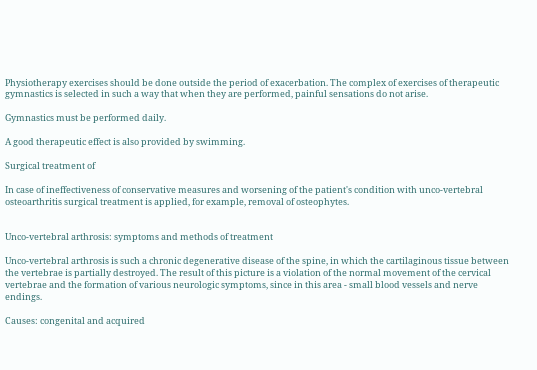Physiotherapy exercises should be done outside the period of exacerbation. The complex of exercises of therapeutic gymnastics is selected in such a way that when they are performed, painful sensations do not arise.

Gymnastics must be performed daily.

A good therapeutic effect is also provided by swimming.

Surgical treatment of

In case of ineffectiveness of conservative measures and worsening of the patient's condition with unco-vertebral osteoarthritis surgical treatment is applied, for example, removal of osteophytes.


Unco-vertebral arthrosis: symptoms and methods of treatment

Unco-vertebral arthrosis is such a chronic degenerative disease of the spine, in which the cartilaginous tissue between the vertebrae is partially destroyed. The result of this picture is a violation of the normal movement of the cervical vertebrae and the formation of various neurologic symptoms, since in this area - small blood vessels and nerve endings.

Causes: congenital and acquired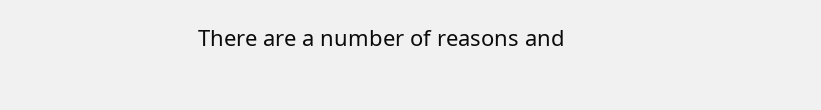There are a number of reasons and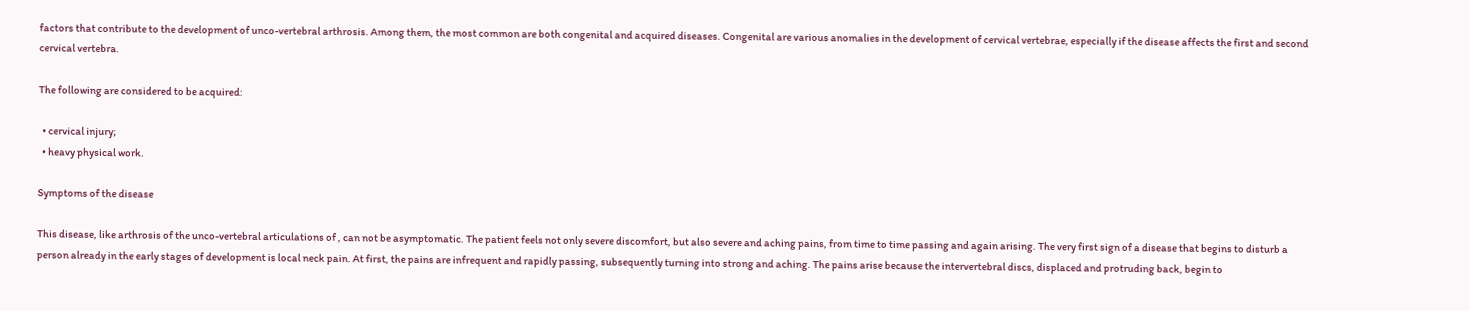factors that contribute to the development of unco-vertebral arthrosis. Among them, the most common are both congenital and acquired diseases. Congenital are various anomalies in the development of cervical vertebrae, especially if the disease affects the first and second cervical vertebra.

The following are considered to be acquired:

  • cervical injury;
  • heavy physical work.

Symptoms of the disease

This disease, like arthrosis of the unco-vertebral articulations of , can not be asymptomatic. The patient feels not only severe discomfort, but also severe and aching pains, from time to time passing and again arising. The very first sign of a disease that begins to disturb a person already in the early stages of development is local neck pain. At first, the pains are infrequent and rapidly passing, subsequently turning into strong and aching. The pains arise because the intervertebral discs, displaced and protruding back, begin to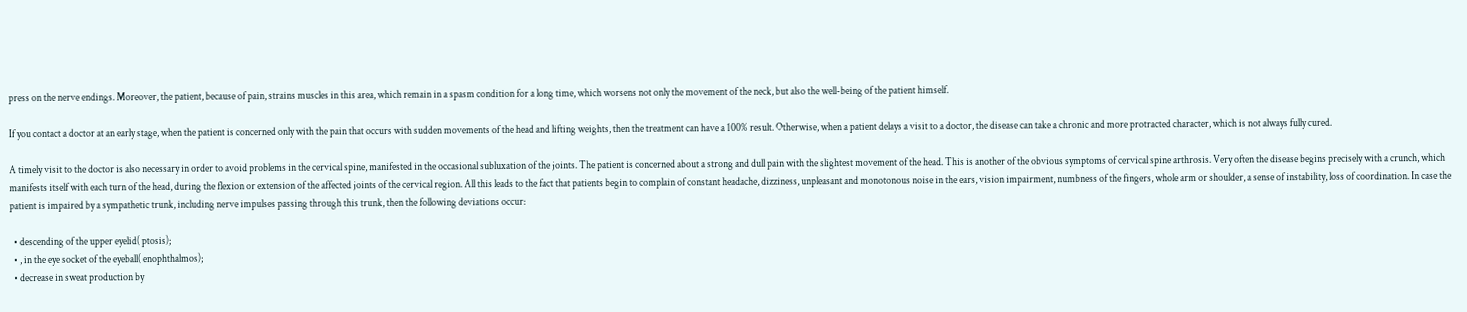press on the nerve endings. Moreover, the patient, because of pain, strains muscles in this area, which remain in a spasm condition for a long time, which worsens not only the movement of the neck, but also the well-being of the patient himself.

If you contact a doctor at an early stage, when the patient is concerned only with the pain that occurs with sudden movements of the head and lifting weights, then the treatment can have a 100% result. Otherwise, when a patient delays a visit to a doctor, the disease can take a chronic and more protracted character, which is not always fully cured.

A timely visit to the doctor is also necessary in order to avoid problems in the cervical spine, manifested in the occasional subluxation of the joints. The patient is concerned about a strong and dull pain with the slightest movement of the head. This is another of the obvious symptoms of cervical spine arthrosis. Very often the disease begins precisely with a crunch, which manifests itself with each turn of the head, during the flexion or extension of the affected joints of the cervical region. All this leads to the fact that patients begin to complain of constant headache, dizziness, unpleasant and monotonous noise in the ears, vision impairment, numbness of the fingers, whole arm or shoulder, a sense of instability, loss of coordination. In case the patient is impaired by a sympathetic trunk, including nerve impulses passing through this trunk, then the following deviations occur:

  • descending of the upper eyelid( ptosis);
  • , in the eye socket of the eyeball( enophthalmos);
  • decrease in sweat production by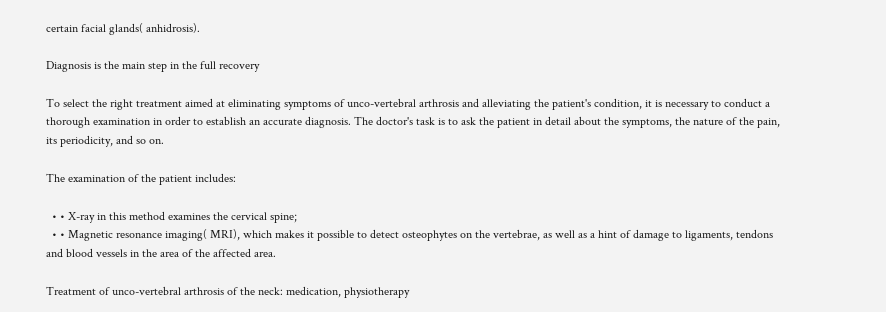certain facial glands( anhidrosis).

Diagnosis is the main step in the full recovery

To select the right treatment aimed at eliminating symptoms of unco-vertebral arthrosis and alleviating the patient's condition, it is necessary to conduct a thorough examination in order to establish an accurate diagnosis. The doctor's task is to ask the patient in detail about the symptoms, the nature of the pain, its periodicity, and so on.

The examination of the patient includes:

  • • X-ray in this method examines the cervical spine;
  • • Magnetic resonance imaging( MRI), which makes it possible to detect osteophytes on the vertebrae, as well as a hint of damage to ligaments, tendons and blood vessels in the area of the affected area.

Treatment of unco-vertebral arthrosis of the neck: medication, physiotherapy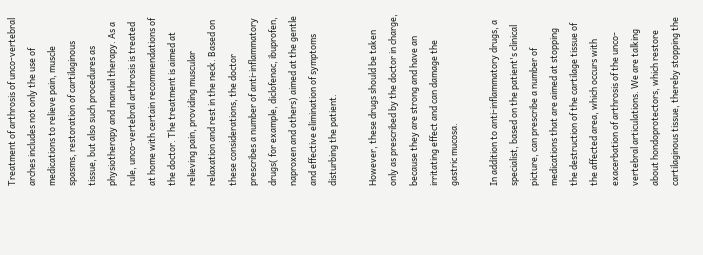Treatment of arthrosis of unco-vertebral arches includes not only the use of medications to relieve pain, muscle spasms, restoration of cartilaginous tissue, but also such procedures as physiotherapy and manual therapy. As a rule, unco-vertebral arthrosis is treated at home with certain recommendations of the doctor. The treatment is aimed at relieving pain, providing muscular relaxation and rest in the neck. Based on these considerations, the doctor prescribes a number of anti-inflammatory drugs( for example, diclofenac, ibuprofen, naproxen and others) aimed at the gentle and effective elimination of symptoms disturbing the patient.

However, these drugs should be taken only as prescribed by the doctor in charge, because they are strong and have an irritating effect and can damage the gastric mucosa.

In addition to anti-inflammatory drugs, a specialist, based on the patient's clinical picture, can prescribe a number of medications that are aimed at stopping the destruction of the cartilage tissue of the affected area, which occurs with exacerbation of arthrosis of the unco-vertebral articulations. We are talking about hondoprotectors, which restore cartilaginous tissue, thereby stopping the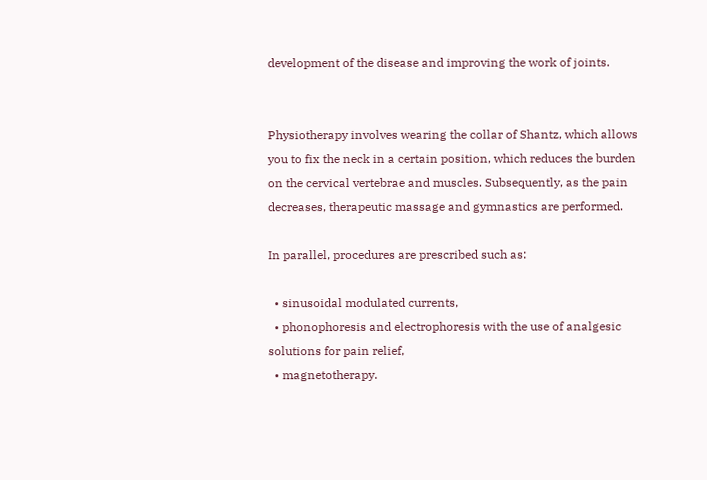development of the disease and improving the work of joints.


Physiotherapy involves wearing the collar of Shantz, which allows you to fix the neck in a certain position, which reduces the burden on the cervical vertebrae and muscles. Subsequently, as the pain decreases, therapeutic massage and gymnastics are performed.

In parallel, procedures are prescribed such as:

  • sinusoidal modulated currents,
  • phonophoresis and electrophoresis with the use of analgesic solutions for pain relief,
  • magnetotherapy.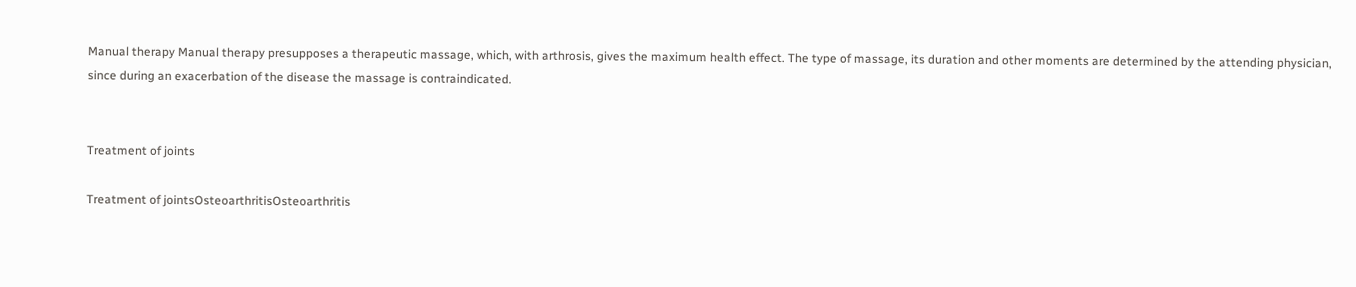Manual therapy Manual therapy presupposes a therapeutic massage, which, with arthrosis, gives the maximum health effect. The type of massage, its duration and other moments are determined by the attending physician, since during an exacerbation of the disease the massage is contraindicated.


Treatment of joints

Treatment of jointsOsteoarthritisOsteoarthritis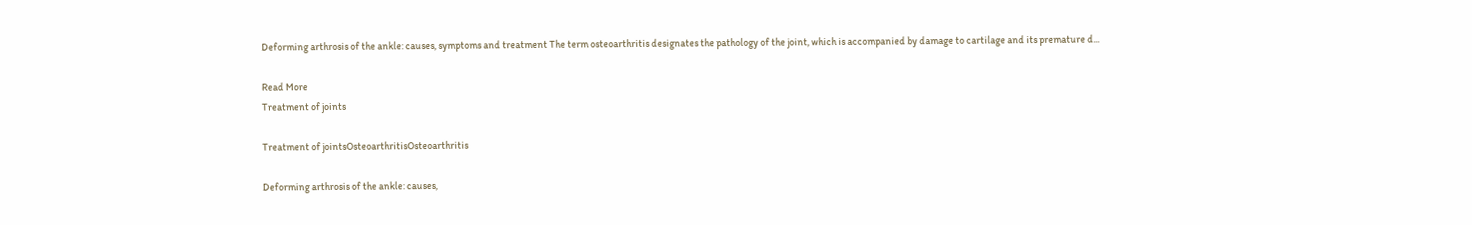Deforming arthrosis of the ankle: causes, symptoms and treatment The term osteoarthritis designates the pathology of the joint, which is accompanied by damage to cartilage and its premature d...

Read More
Treatment of joints

Treatment of jointsOsteoarthritisOsteoarthritis

Deforming arthrosis of the ankle: causes,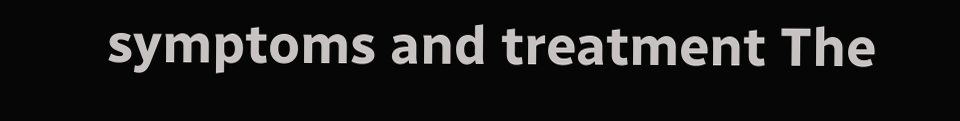symptoms and treatment The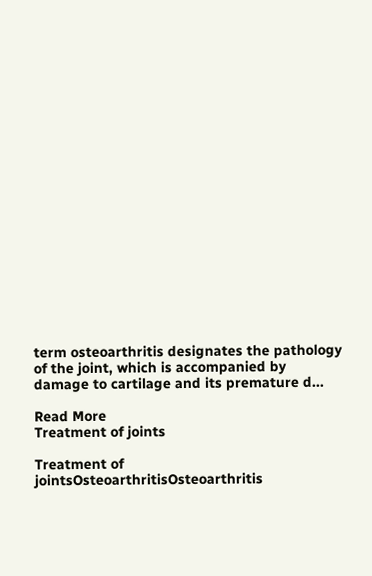term osteoarthritis designates the pathology of the joint, which is accompanied by damage to cartilage and its premature d...

Read More
Treatment of joints

Treatment of jointsOsteoarthritisOsteoarthritis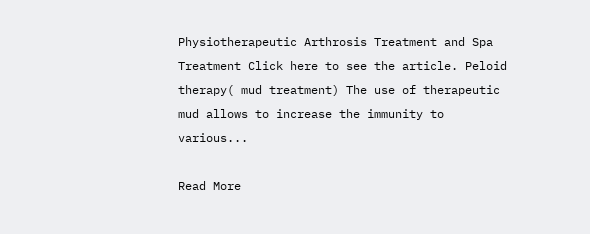Physiotherapeutic Arthrosis Treatment and Spa Treatment Click here to see the article. Peloid therapy( mud treatment) The use of therapeutic mud allows to increase the immunity to various...

Read More